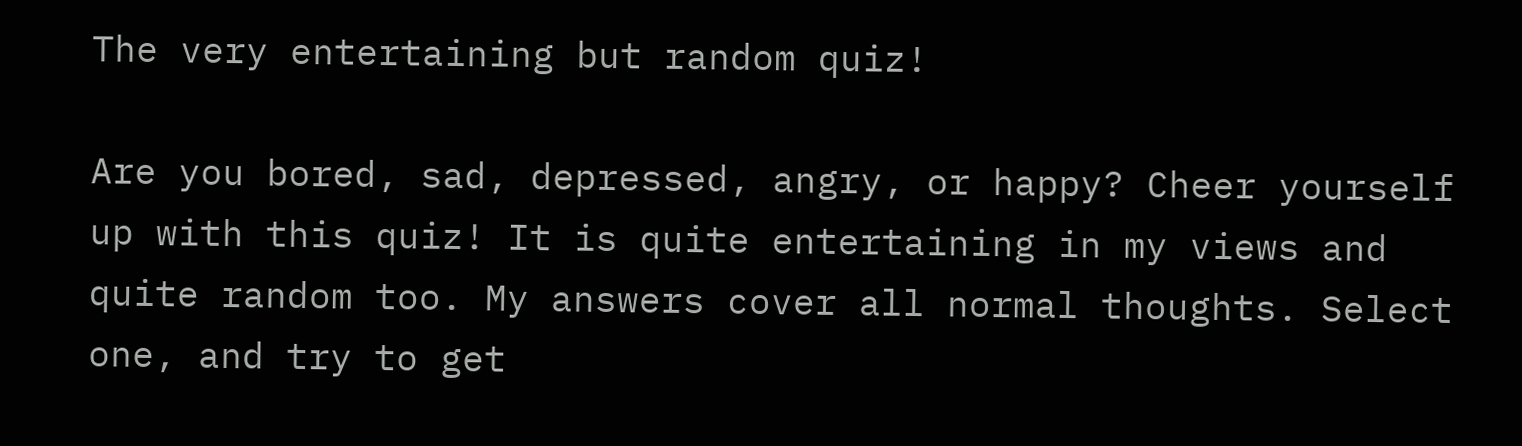The very entertaining but random quiz!

Are you bored, sad, depressed, angry, or happy? Cheer yourself up with this quiz! It is quite entertaining in my views and quite random too. My answers cover all normal thoughts. Select one, and try to get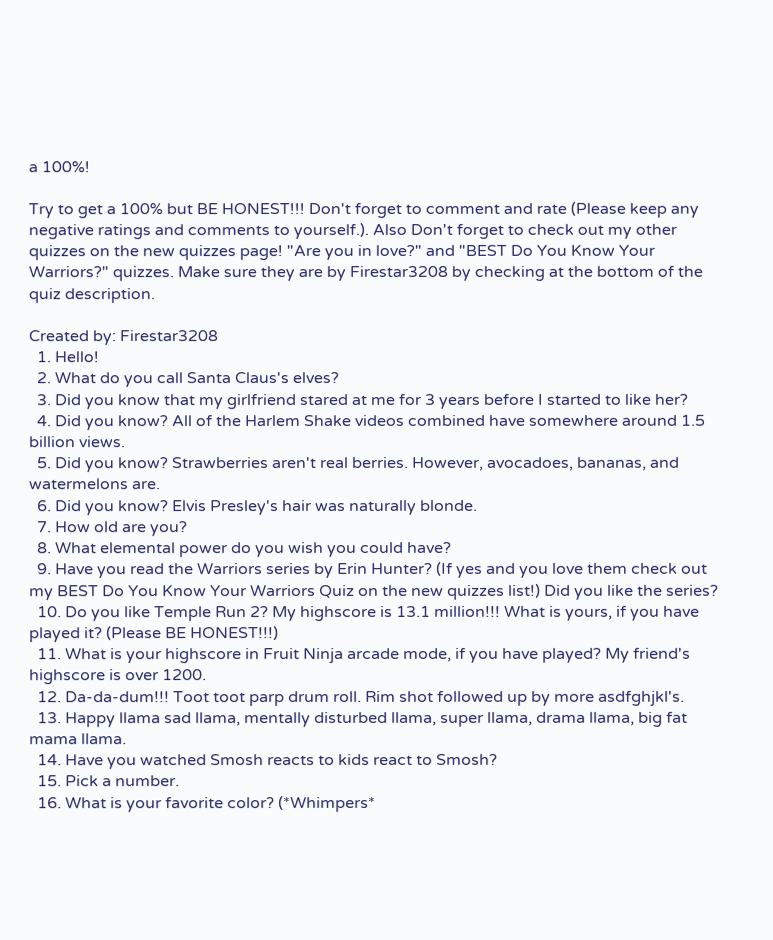a 100%!

Try to get a 100% but BE HONEST!!! Don't forget to comment and rate (Please keep any negative ratings and comments to yourself.). Also Don't forget to check out my other quizzes on the new quizzes page! "Are you in love?" and "BEST Do You Know Your Warriors?" quizzes. Make sure they are by Firestar3208 by checking at the bottom of the quiz description.

Created by: Firestar3208
  1. Hello!
  2. What do you call Santa Claus's elves?
  3. Did you know that my girlfriend stared at me for 3 years before I started to like her?
  4. Did you know? All of the Harlem Shake videos combined have somewhere around 1.5 billion views.
  5. Did you know? Strawberries aren't real berries. However, avocadoes, bananas, and watermelons are.
  6. Did you know? Elvis Presley's hair was naturally blonde.
  7. How old are you?
  8. What elemental power do you wish you could have?
  9. Have you read the Warriors series by Erin Hunter? (If yes and you love them check out my BEST Do You Know Your Warriors Quiz on the new quizzes list!) Did you like the series?
  10. Do you like Temple Run 2? My highscore is 13.1 million!!! What is yours, if you have played it? (Please BE HONEST!!!)
  11. What is your highscore in Fruit Ninja arcade mode, if you have played? My friend's highscore is over 1200.
  12. Da-da-dum!!! Toot toot parp drum roll. Rim shot followed up by more asdfghjkl's.
  13. Happy llama sad llama, mentally disturbed llama, super llama, drama llama, big fat mama llama.
  14. Have you watched Smosh reacts to kids react to Smosh?
  15. Pick a number.
  16. What is your favorite color? (*Whimpers*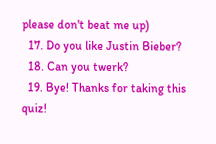please don't beat me up)
  17. Do you like Justin Bieber?
  18. Can you twerk?
  19. Bye! Thanks for taking this quiz!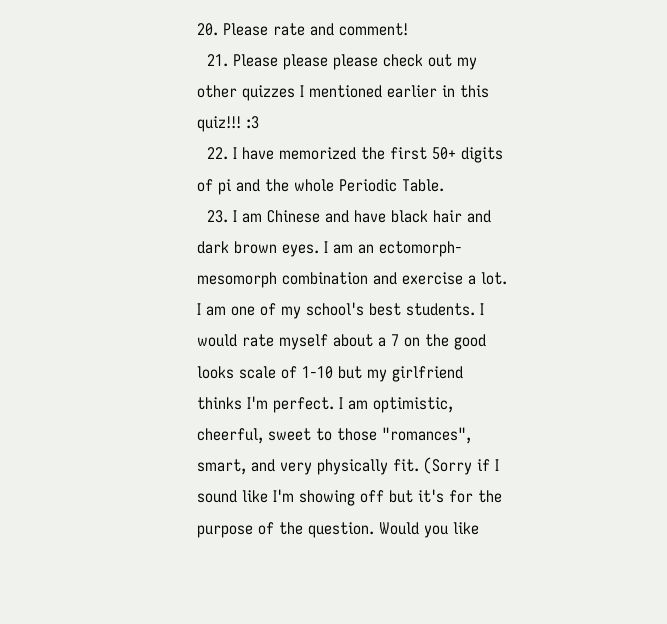20. Please rate and comment!
  21. Please please please check out my other quizzes I mentioned earlier in this quiz!!! :3
  22. I have memorized the first 50+ digits of pi and the whole Periodic Table.
  23. I am Chinese and have black hair and dark brown eyes. I am an ectomorph-mesomorph combination and exercise a lot. I am one of my school's best students. I would rate myself about a 7 on the good looks scale of 1-10 but my girlfriend thinks I'm perfect. I am optimistic, cheerful, sweet to those "romances", smart, and very physically fit. (Sorry if I sound like I'm showing off but it's for the purpose of the question. Would you like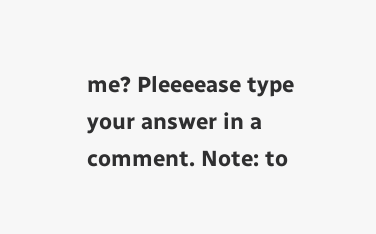me? Pleeeease type your answer in a comment. Note: to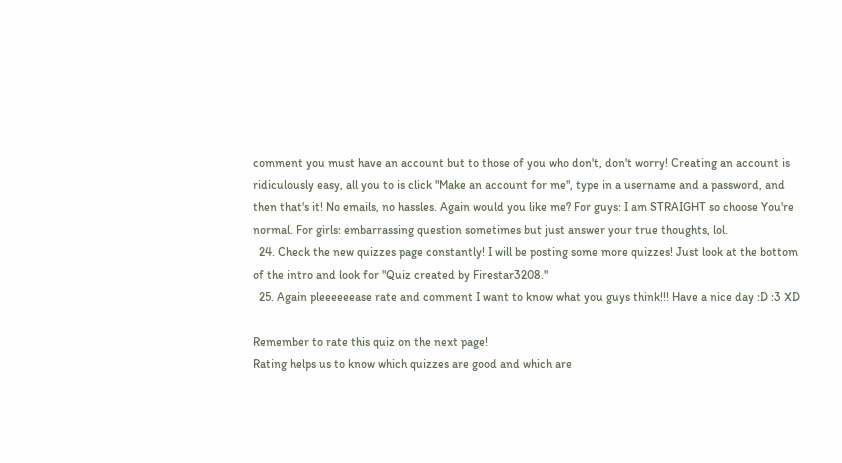comment you must have an account but to those of you who don't, don't worry! Creating an account is ridiculously easy, all you to is click "Make an account for me", type in a username and a password, and then that's it! No emails, no hassles. Again would you like me? For guys: I am STRAIGHT so choose You're normal. For girls: embarrassing question sometimes but just answer your true thoughts, lol.
  24. Check the new quizzes page constantly! I will be posting some more quizzes! Just look at the bottom of the intro and look for "Quiz created by Firestar3208."
  25. Again pleeeeeease rate and comment I want to know what you guys think!!! Have a nice day :D :3 XD

Remember to rate this quiz on the next page!
Rating helps us to know which quizzes are good and which are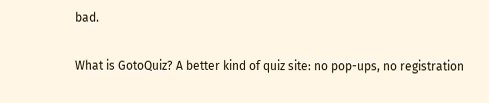bad.

What is GotoQuiz? A better kind of quiz site: no pop-ups, no registration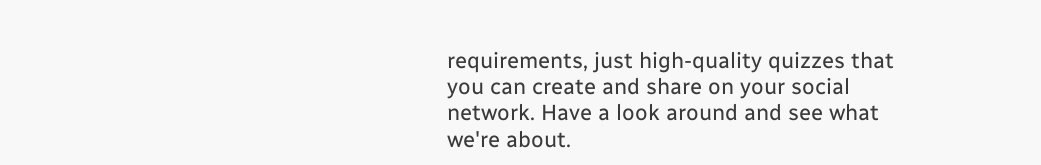requirements, just high-quality quizzes that you can create and share on your social network. Have a look around and see what we're about.